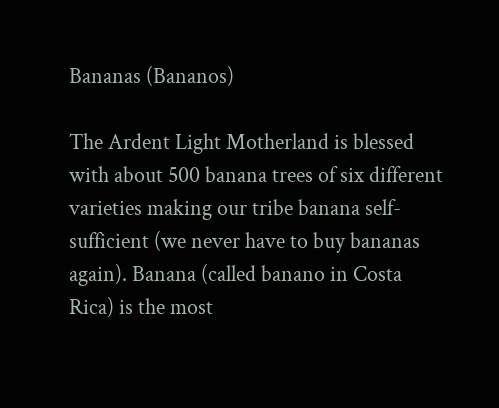Bananas (Bananos)

The Ardent Light Motherland is blessed with about 500 banana trees of six different varieties making our tribe banana self-sufficient (we never have to buy bananas again). Banana (called banano in Costa Rica) is the most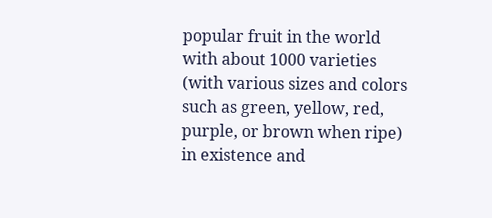popular fruit in the world with about 1000 varieties (with various sizes and colors such as green, yellow, red, purple, or brown when ripe) in existence and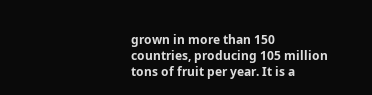grown in more than 150 countries, producing 105 million tons of fruit per year. It is a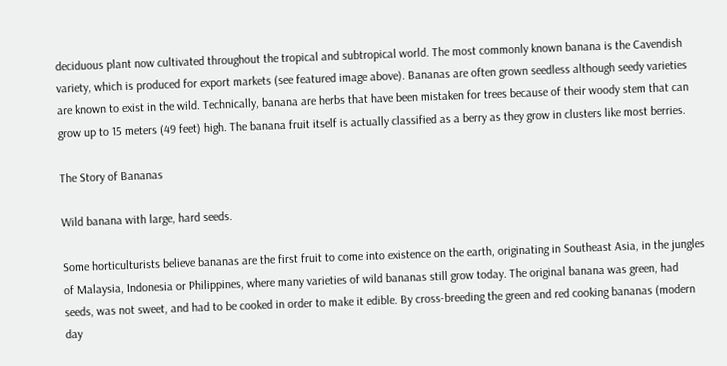deciduous plant now cultivated throughout the tropical and subtropical world. The most commonly known banana is the Cavendish variety, which is produced for export markets (see featured image above). Bananas are often grown seedless although seedy varieties are known to exist in the wild. Technically, banana are herbs that have been mistaken for trees because of their woody stem that can grow up to 15 meters (49 feet) high. The banana fruit itself is actually classified as a berry as they grow in clusters like most berries.

The Story of Bananas

Wild banana with large, hard seeds.

Some horticulturists believe bananas are the first fruit to come into existence on the earth, originating in Southeast Asia, in the jungles of Malaysia, Indonesia or Philippines, where many varieties of wild bananas still grow today. The original banana was green, had seeds, was not sweet, and had to be cooked in order to make it edible. By cross-breeding the green and red cooking bananas (modern day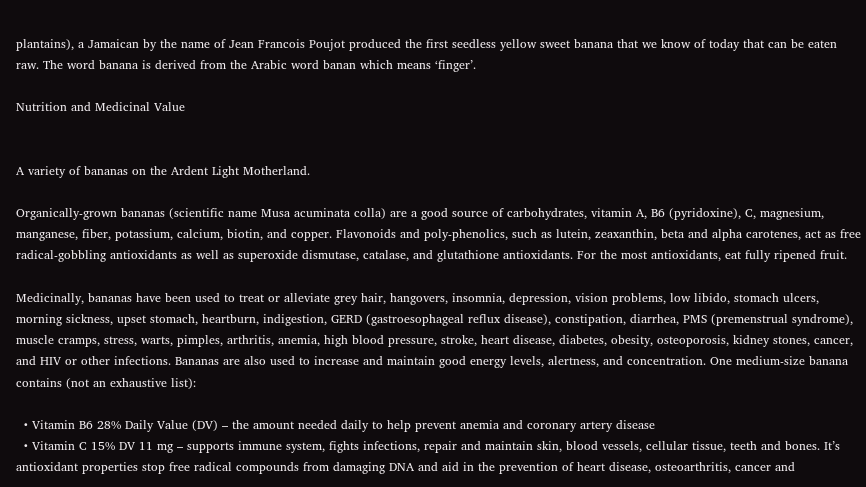plantains), a Jamaican by the name of Jean Francois Poujot produced the first seedless yellow sweet banana that we know of today that can be eaten raw. The word banana is derived from the Arabic word banan which means ‘finger’.

Nutrition and Medicinal Value


A variety of bananas on the Ardent Light Motherland.

Organically-grown bananas (scientific name Musa acuminata colla) are a good source of carbohydrates, vitamin A, B6 (pyridoxine), C, magnesium, manganese, fiber, potassium, calcium, biotin, and copper. Flavonoids and poly-phenolics, such as lutein, zeaxanthin, beta and alpha carotenes, act as free radical-gobbling antioxidants as well as superoxide dismutase, catalase, and glutathione antioxidants. For the most antioxidants, eat fully ripened fruit.

Medicinally, bananas have been used to treat or alleviate grey hair, hangovers, insomnia, depression, vision problems, low libido, stomach ulcers, morning sickness, upset stomach, heartburn, indigestion, GERD (gastroesophageal reflux disease), constipation, diarrhea, PMS (premenstrual syndrome), muscle cramps, stress, warts, pimples, arthritis, anemia, high blood pressure, stroke, heart disease, diabetes, obesity, osteoporosis, kidney stones, cancer, and HIV or other infections. Bananas are also used to increase and maintain good energy levels, alertness, and concentration. One medium-size banana contains (not an exhaustive list):

  • Vitamin B6 28% Daily Value (DV) – the amount needed daily to help prevent anemia and coronary artery disease
  • Vitamin C 15% DV 11 mg – supports immune system, fights infections, repair and maintain skin, blood vessels, cellular tissue, teeth and bones. It’s antioxidant properties stop free radical compounds from damaging DNA and aid in the prevention of heart disease, osteoarthritis, cancer and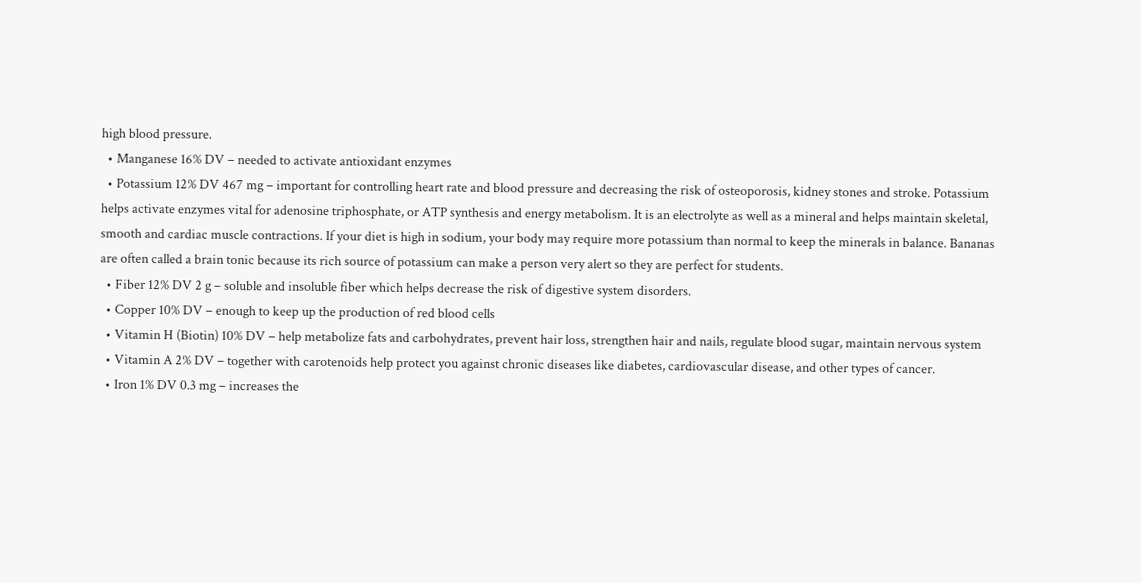high blood pressure.
  • Manganese 16% DV – needed to activate antioxidant enzymes
  • Potassium 12% DV 467 mg – important for controlling heart rate and blood pressure and decreasing the risk of osteoporosis, kidney stones and stroke. Potassium helps activate enzymes vital for adenosine triphosphate, or ATP synthesis and energy metabolism. It is an electrolyte as well as a mineral and helps maintain skeletal, smooth and cardiac muscle contractions. If your diet is high in sodium, your body may require more potassium than normal to keep the minerals in balance. Bananas are often called a brain tonic because its rich source of potassium can make a person very alert so they are perfect for students.
  • Fiber 12% DV 2 g – soluble and insoluble fiber which helps decrease the risk of digestive system disorders.
  • Copper 10% DV – enough to keep up the production of red blood cells
  • Vitamin H (Biotin) 10% DV – help metabolize fats and carbohydrates, prevent hair loss, strengthen hair and nails, regulate blood sugar, maintain nervous system
  • Vitamin A 2% DV – together with carotenoids help protect you against chronic diseases like diabetes, cardiovascular disease, and other types of cancer.
  • Iron 1% DV 0.3 mg – increases the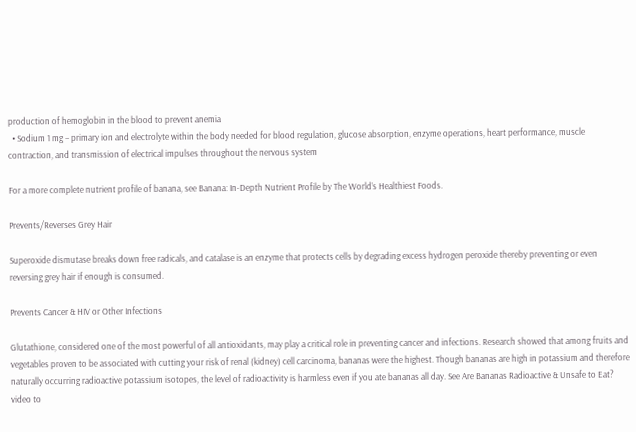production of hemoglobin in the blood to prevent anemia
  • Sodium 1 mg – primary ion and electrolyte within the body needed for blood regulation, glucose absorption, enzyme operations, heart performance, muscle contraction, and transmission of electrical impulses throughout the nervous system

For a more complete nutrient profile of banana, see Banana: In-Depth Nutrient Profile by The World’s Healthiest Foods.

Prevents/Reverses Grey Hair

Superoxide dismutase breaks down free radicals, and catalase is an enzyme that protects cells by degrading excess hydrogen peroxide thereby preventing or even reversing grey hair if enough is consumed.

Prevents Cancer & HIV or Other Infections

Glutathione, considered one of the most powerful of all antioxidants, may play a critical role in preventing cancer and infections. Research showed that among fruits and vegetables proven to be associated with cutting your risk of renal (kidney) cell carcinoma, bananas were the highest. Though bananas are high in potassium and therefore naturally occurring radioactive potassium isotopes, the level of radioactivity is harmless even if you ate bananas all day. See Are Bananas Radioactive & Unsafe to Eat? video to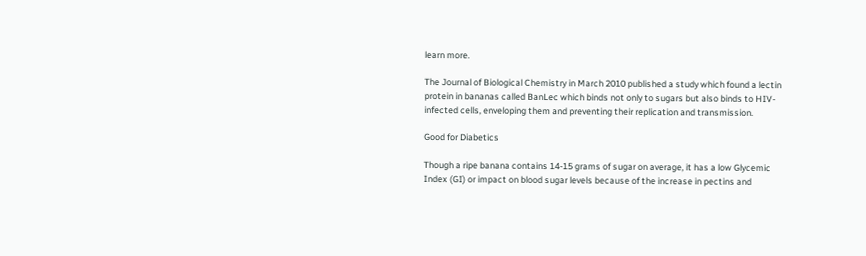learn more.

The Journal of Biological Chemistry in March 2010 published a study which found a lectin protein in bananas called BanLec which binds not only to sugars but also binds to HIV-infected cells, enveloping them and preventing their replication and transmission.

Good for Diabetics

Though a ripe banana contains 14-15 grams of sugar on average, it has a low Glycemic Index (GI) or impact on blood sugar levels because of the increase in pectins and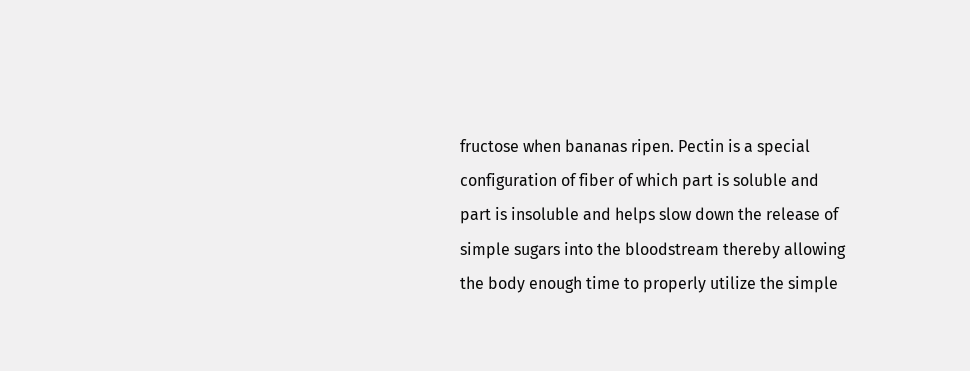fructose when bananas ripen. Pectin is a special configuration of fiber of which part is soluble and part is insoluble and helps slow down the release of simple sugars into the bloodstream thereby allowing the body enough time to properly utilize the simple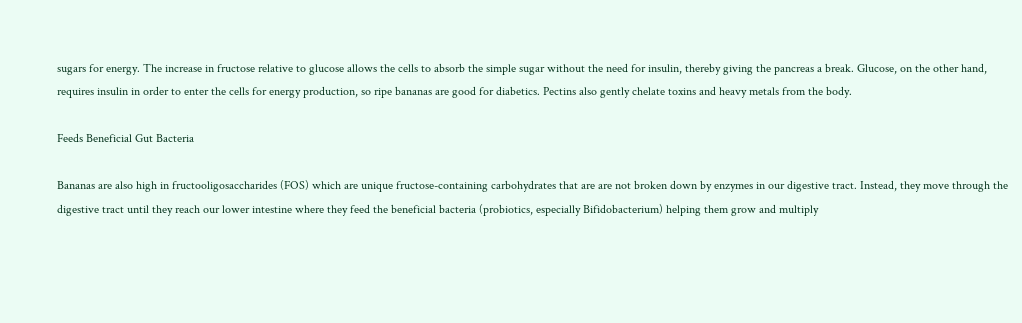sugars for energy. The increase in fructose relative to glucose allows the cells to absorb the simple sugar without the need for insulin, thereby giving the pancreas a break. Glucose, on the other hand, requires insulin in order to enter the cells for energy production, so ripe bananas are good for diabetics. Pectins also gently chelate toxins and heavy metals from the body.

Feeds Beneficial Gut Bacteria

Bananas are also high in fructooligosaccharides (FOS) which are unique fructose-containing carbohydrates that are are not broken down by enzymes in our digestive tract. Instead, they move through the digestive tract until they reach our lower intestine where they feed the beneficial bacteria (probiotics, especially Bifidobacterium) helping them grow and multiply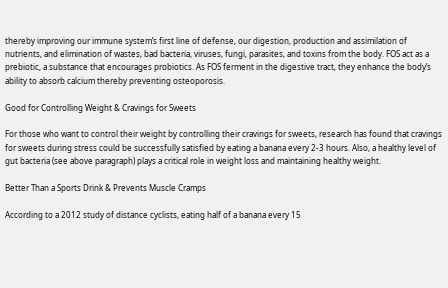thereby improving our immune system’s first line of defense, our digestion, production and assimilation of nutrients, and elimination of wastes, bad bacteria, viruses, fungi, parasites, and toxins from the body. FOS act as a prebiotic, a substance that encourages probiotics. As FOS ferment in the digestive tract, they enhance the body’s ability to absorb calcium thereby preventing osteoporosis.

Good for Controlling Weight & Cravings for Sweets

For those who want to control their weight by controlling their cravings for sweets, research has found that cravings for sweets during stress could be successfully satisfied by eating a banana every 2-3 hours. Also, a healthy level of gut bacteria (see above paragraph) plays a critical role in weight loss and maintaining healthy weight.

Better Than a Sports Drink & Prevents Muscle Cramps

According to a 2012 study of distance cyclists, eating half of a banana every 15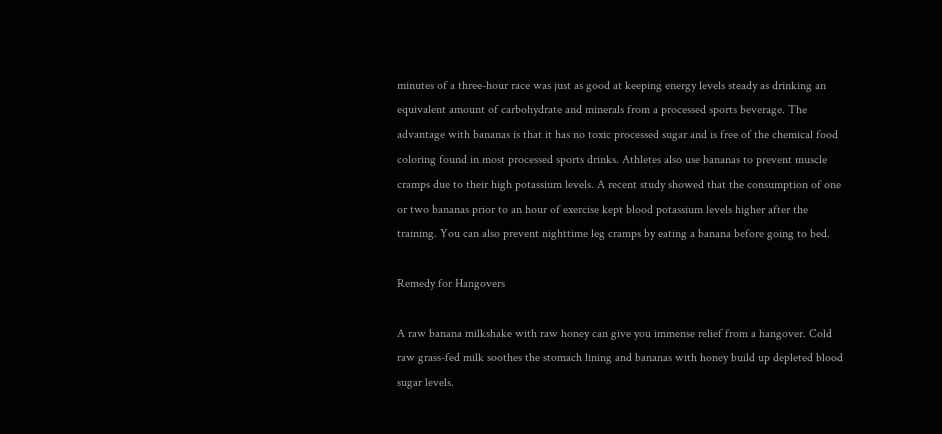minutes of a three-hour race was just as good at keeping energy levels steady as drinking an equivalent amount of carbohydrate and minerals from a processed sports beverage. The advantage with bananas is that it has no toxic processed sugar and is free of the chemical food coloring found in most processed sports drinks. Athletes also use bananas to prevent muscle cramps due to their high potassium levels. A recent study showed that the consumption of one or two bananas prior to an hour of exercise kept blood potassium levels higher after the training. You can also prevent nighttime leg cramps by eating a banana before going to bed.

Remedy for Hangovers

A raw banana milkshake with raw honey can give you immense relief from a hangover. Cold raw grass-fed milk soothes the stomach lining and bananas with honey build up depleted blood sugar levels.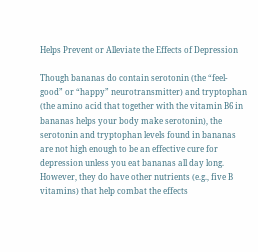Helps Prevent or Alleviate the Effects of Depression

Though bananas do contain serotonin (the “feel-good” or “happy” neurotransmitter) and tryptophan (the amino acid that together with the vitamin B6 in bananas helps your body make serotonin), the serotonin and tryptophan levels found in bananas are not high enough to be an effective cure for depression unless you eat bananas all day long. However, they do have other nutrients (e.g., five B vitamins) that help combat the effects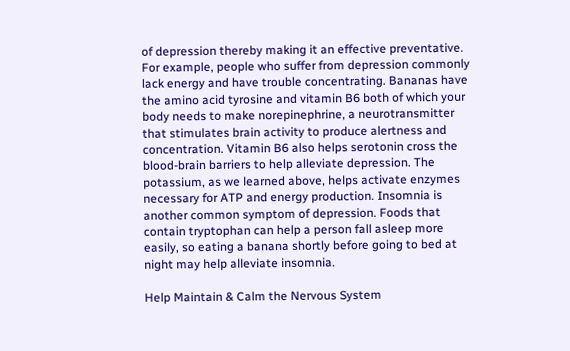of depression thereby making it an effective preventative. For example, people who suffer from depression commonly lack energy and have trouble concentrating. Bananas have the amino acid tyrosine and vitamin B6 both of which your body needs to make norepinephrine, a neurotransmitter that stimulates brain activity to produce alertness and concentration. Vitamin B6 also helps serotonin cross the blood-brain barriers to help alleviate depression. The potassium, as we learned above, helps activate enzymes necessary for ATP and energy production. Insomnia is another common symptom of depression. Foods that contain tryptophan can help a person fall asleep more easily, so eating a banana shortly before going to bed at night may help alleviate insomnia.

Help Maintain & Calm the Nervous System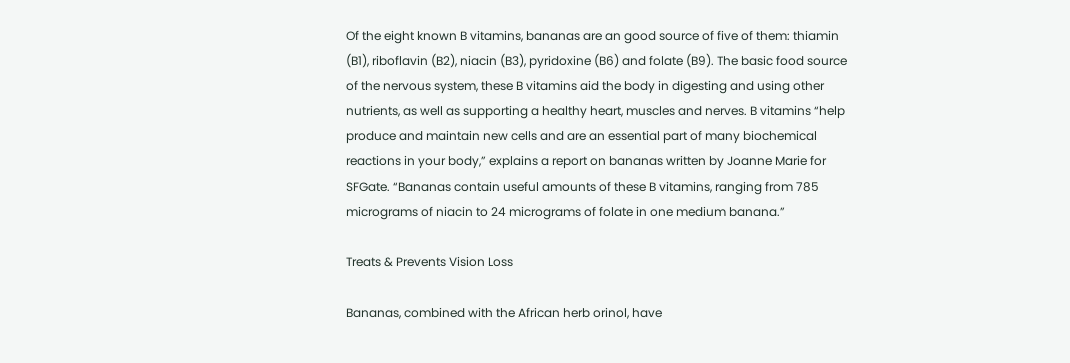Of the eight known B vitamins, bananas are an good source of five of them: thiamin (B1), riboflavin (B2), niacin (B3), pyridoxine (B6) and folate (B9). The basic food source of the nervous system, these B vitamins aid the body in digesting and using other nutrients, as well as supporting a healthy heart, muscles and nerves. B vitamins “help produce and maintain new cells and are an essential part of many biochemical reactions in your body,” explains a report on bananas written by Joanne Marie for SFGate. “Bananas contain useful amounts of these B vitamins, ranging from 785 micrograms of niacin to 24 micrograms of folate in one medium banana.”

Treats & Prevents Vision Loss

Bananas, combined with the African herb orinol, have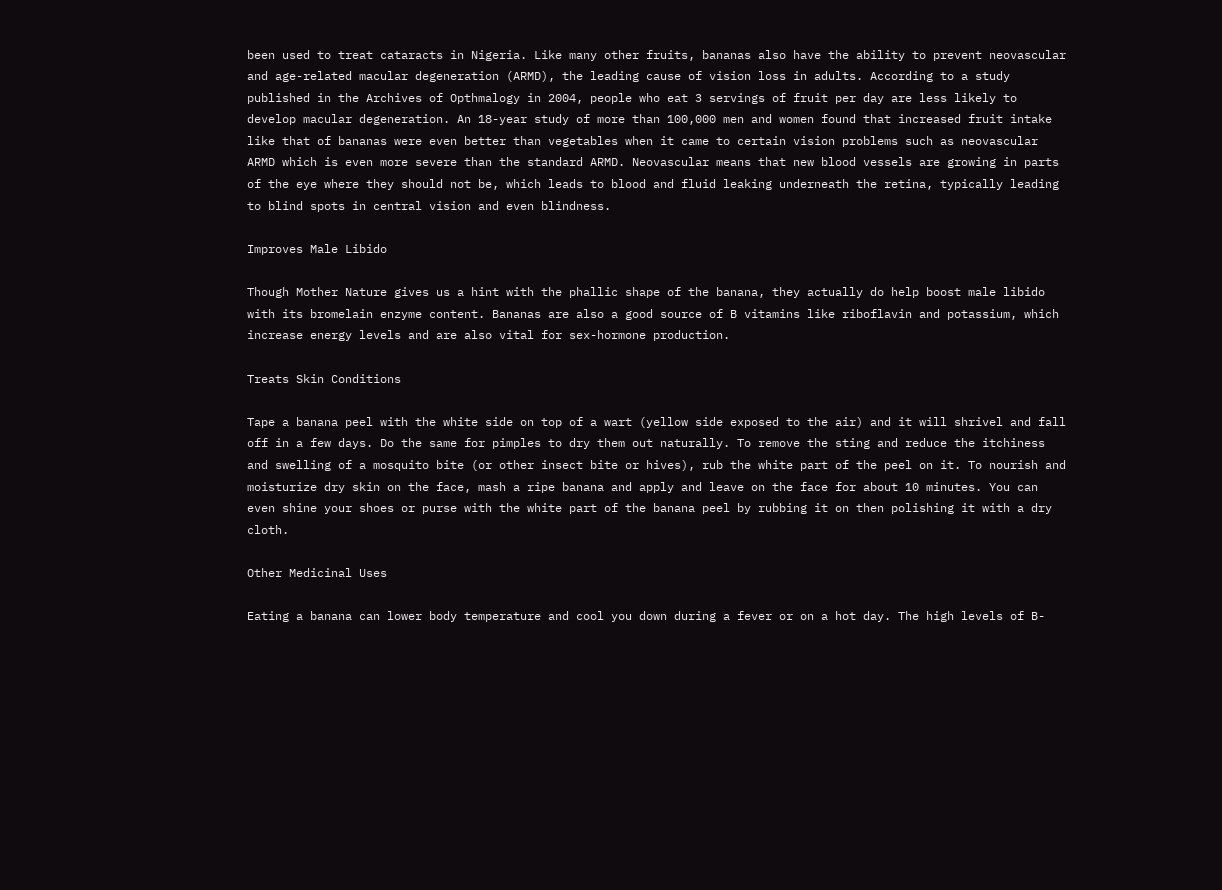been used to treat cataracts in Nigeria. Like many other fruits, bananas also have the ability to prevent neovascular and age-related macular degeneration (ARMD), the leading cause of vision loss in adults. According to a study published in the Archives of Opthmalogy in 2004, people who eat 3 servings of fruit per day are less likely to develop macular degeneration. An 18-year study of more than 100,000 men and women found that increased fruit intake like that of bananas were even better than vegetables when it came to certain vision problems such as neovascular ARMD which is even more severe than the standard ARMD. Neovascular means that new blood vessels are growing in parts of the eye where they should not be, which leads to blood and fluid leaking underneath the retina, typically leading to blind spots in central vision and even blindness.

Improves Male Libido

Though Mother Nature gives us a hint with the phallic shape of the banana, they actually do help boost male libido with its bromelain enzyme content. Bananas are also a good source of B vitamins like riboflavin and potassium, which increase energy levels and are also vital for sex-hormone production.

Treats Skin Conditions

Tape a banana peel with the white side on top of a wart (yellow side exposed to the air) and it will shrivel and fall off in a few days. Do the same for pimples to dry them out naturally. To remove the sting and reduce the itchiness and swelling of a mosquito bite (or other insect bite or hives), rub the white part of the peel on it. To nourish and moisturize dry skin on the face, mash a ripe banana and apply and leave on the face for about 10 minutes. You can even shine your shoes or purse with the white part of the banana peel by rubbing it on then polishing it with a dry cloth.

Other Medicinal Uses

Eating a banana can lower body temperature and cool you down during a fever or on a hot day. The high levels of B-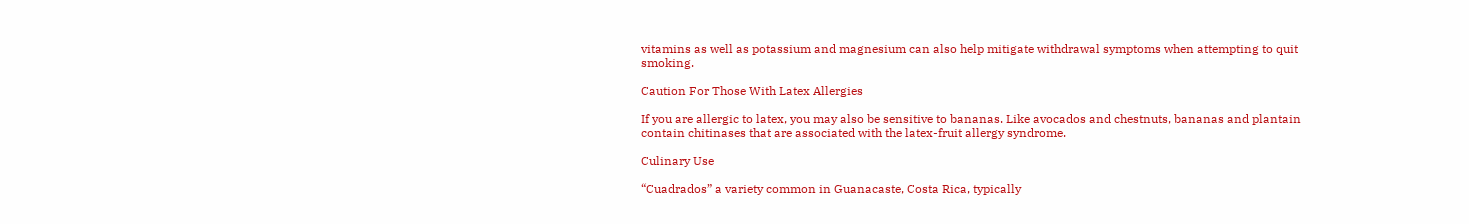vitamins as well as potassium and magnesium can also help mitigate withdrawal symptoms when attempting to quit smoking.

Caution For Those With Latex Allergies

If you are allergic to latex, you may also be sensitive to bananas. Like avocados and chestnuts, bananas and plantain contain chitinases that are associated with the latex-fruit allergy syndrome.

Culinary Use

“Cuadrados” a variety common in Guanacaste, Costa Rica, typically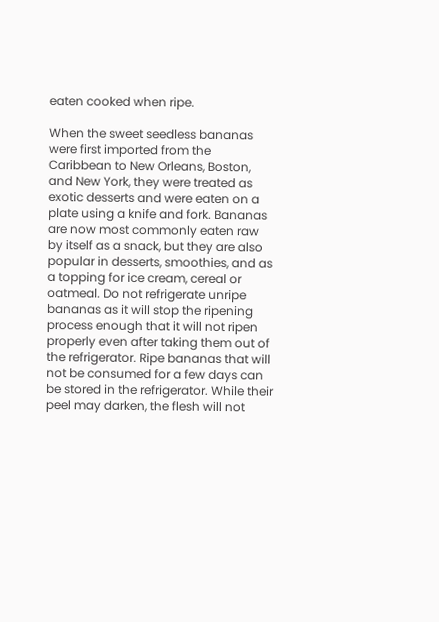eaten cooked when ripe.

When the sweet seedless bananas were first imported from the Caribbean to New Orleans, Boston, and New York, they were treated as exotic desserts and were eaten on a plate using a knife and fork. Bananas are now most commonly eaten raw by itself as a snack, but they are also popular in desserts, smoothies, and as a topping for ice cream, cereal or oatmeal. Do not refrigerate unripe bananas as it will stop the ripening process enough that it will not ripen properly even after taking them out of the refrigerator. Ripe bananas that will not be consumed for a few days can be stored in the refrigerator. While their peel may darken, the flesh will not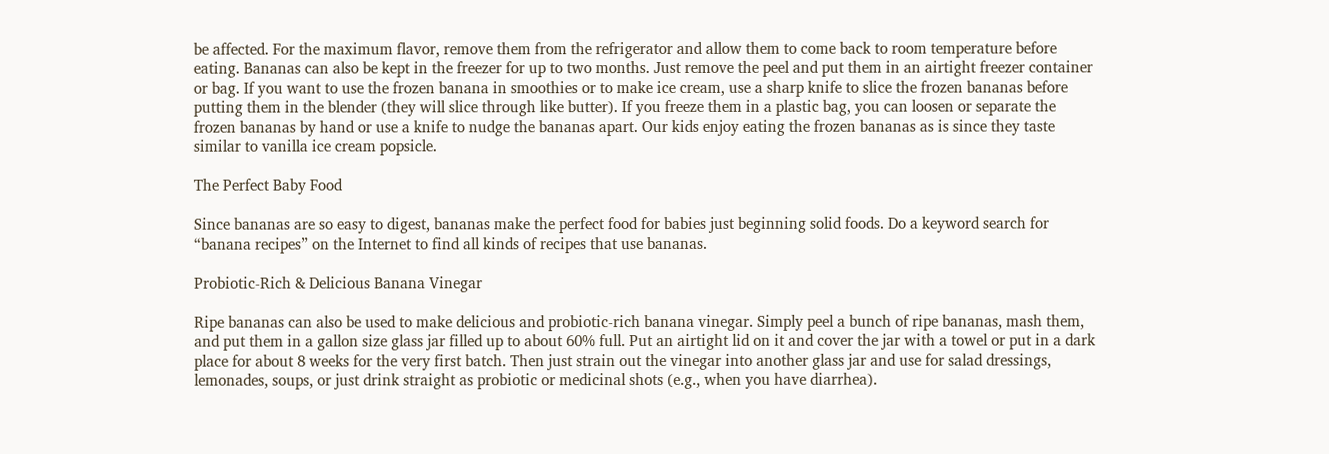be affected. For the maximum flavor, remove them from the refrigerator and allow them to come back to room temperature before eating. Bananas can also be kept in the freezer for up to two months. Just remove the peel and put them in an airtight freezer container or bag. If you want to use the frozen banana in smoothies or to make ice cream, use a sharp knife to slice the frozen bananas before putting them in the blender (they will slice through like butter). If you freeze them in a plastic bag, you can loosen or separate the frozen bananas by hand or use a knife to nudge the bananas apart. Our kids enjoy eating the frozen bananas as is since they taste similar to vanilla ice cream popsicle.

The Perfect Baby Food

Since bananas are so easy to digest, bananas make the perfect food for babies just beginning solid foods. Do a keyword search for “banana recipes” on the Internet to find all kinds of recipes that use bananas.

Probiotic-Rich & Delicious Banana Vinegar

Ripe bananas can also be used to make delicious and probiotic-rich banana vinegar. Simply peel a bunch of ripe bananas, mash them, and put them in a gallon size glass jar filled up to about 60% full. Put an airtight lid on it and cover the jar with a towel or put in a dark place for about 8 weeks for the very first batch. Then just strain out the vinegar into another glass jar and use for salad dressings, lemonades, soups, or just drink straight as probiotic or medicinal shots (e.g., when you have diarrhea).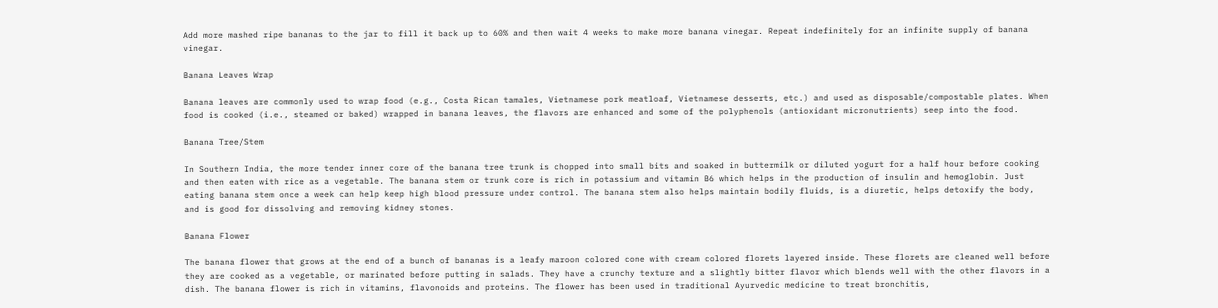Add more mashed ripe bananas to the jar to fill it back up to 60% and then wait 4 weeks to make more banana vinegar. Repeat indefinitely for an infinite supply of banana vinegar.

Banana Leaves Wrap

Banana leaves are commonly used to wrap food (e.g., Costa Rican tamales, Vietnamese pork meatloaf, Vietnamese desserts, etc.) and used as disposable/compostable plates. When food is cooked (i.e., steamed or baked) wrapped in banana leaves, the flavors are enhanced and some of the polyphenols (antioxidant micronutrients) seep into the food.

Banana Tree/Stem

In Southern India, the more tender inner core of the banana tree trunk is chopped into small bits and soaked in buttermilk or diluted yogurt for a half hour before cooking and then eaten with rice as a vegetable. The banana stem or trunk core is rich in potassium and vitamin B6 which helps in the production of insulin and hemoglobin. Just eating banana stem once a week can help keep high blood pressure under control. The banana stem also helps maintain bodily fluids, is a diuretic, helps detoxify the body, and is good for dissolving and removing kidney stones.

Banana Flower

The banana flower that grows at the end of a bunch of bananas is a leafy maroon colored cone with cream colored florets layered inside. These florets are cleaned well before they are cooked as a vegetable, or marinated before putting in salads. They have a crunchy texture and a slightly bitter flavor which blends well with the other flavors in a dish. The banana flower is rich in vitamins, flavonoids and proteins. The flower has been used in traditional Ayurvedic medicine to treat bronchitis,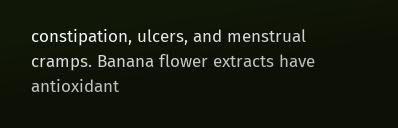constipation, ulcers, and menstrual cramps. Banana flower extracts have antioxidant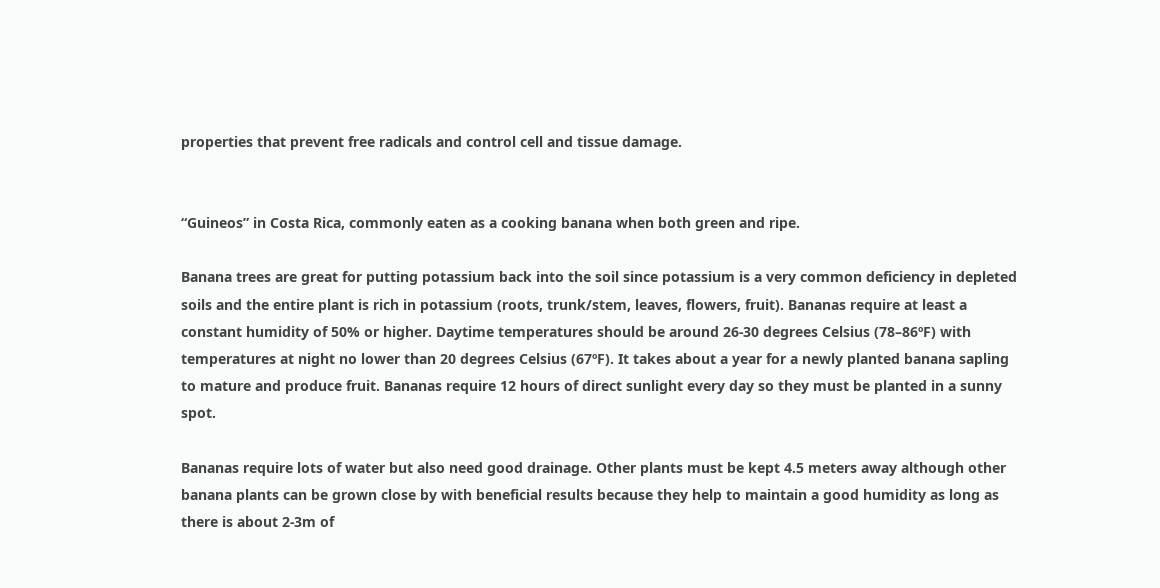properties that prevent free radicals and control cell and tissue damage.


“Guineos” in Costa Rica, commonly eaten as a cooking banana when both green and ripe.

Banana trees are great for putting potassium back into the soil since potassium is a very common deficiency in depleted soils and the entire plant is rich in potassium (roots, trunk/stem, leaves, flowers, fruit). Bananas require at least a constant humidity of 50% or higher. Daytime temperatures should be around 26-30 degrees Celsius (78–86ºF) with temperatures at night no lower than 20 degrees Celsius (67ºF). It takes about a year for a newly planted banana sapling to mature and produce fruit. Bananas require 12 hours of direct sunlight every day so they must be planted in a sunny spot.

Bananas require lots of water but also need good drainage. Other plants must be kept 4.5 meters away although other banana plants can be grown close by with beneficial results because they help to maintain a good humidity as long as there is about 2-3m of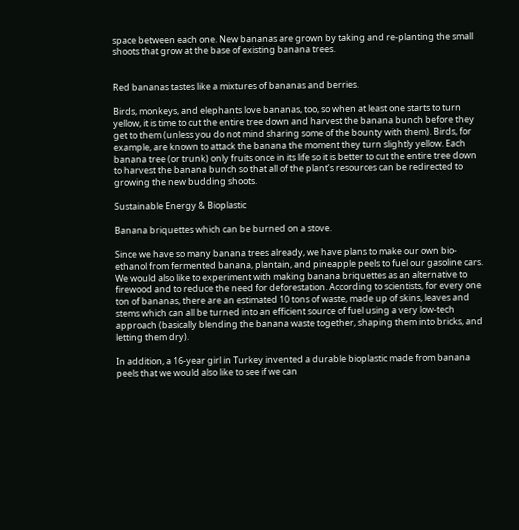space between each one. New bananas are grown by taking and re-planting the small shoots that grow at the base of existing banana trees.


Red bananas tastes like a mixtures of bananas and berries.

Birds, monkeys, and elephants love bananas, too, so when at least one starts to turn yellow, it is time to cut the entire tree down and harvest the banana bunch before they get to them (unless you do not mind sharing some of the bounty with them). Birds, for example, are known to attack the banana the moment they turn slightly yellow. Each banana tree (or trunk) only fruits once in its life so it is better to cut the entire tree down to harvest the banana bunch so that all of the plant’s resources can be redirected to growing the new budding shoots.

Sustainable Energy & Bioplastic

Banana briquettes which can be burned on a stove.

Since we have so many banana trees already, we have plans to make our own bio-ethanol from fermented banana, plantain, and pineapple peels to fuel our gasoline cars. We would also like to experiment with making banana briquettes as an alternative to firewood and to reduce the need for deforestation. According to scientists, for every one ton of bananas, there are an estimated 10 tons of waste, made up of skins, leaves and stems which can all be turned into an efficient source of fuel using a very low-tech approach (basically blending the banana waste together, shaping them into bricks, and letting them dry).

In addition, a 16-year girl in Turkey invented a durable bioplastic made from banana peels that we would also like to see if we can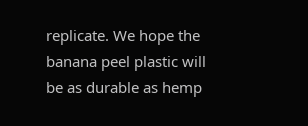replicate. We hope the banana peel plastic will be as durable as hemp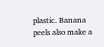plastic. Banana peels also make a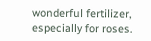wonderful fertilizer, especially for roses.